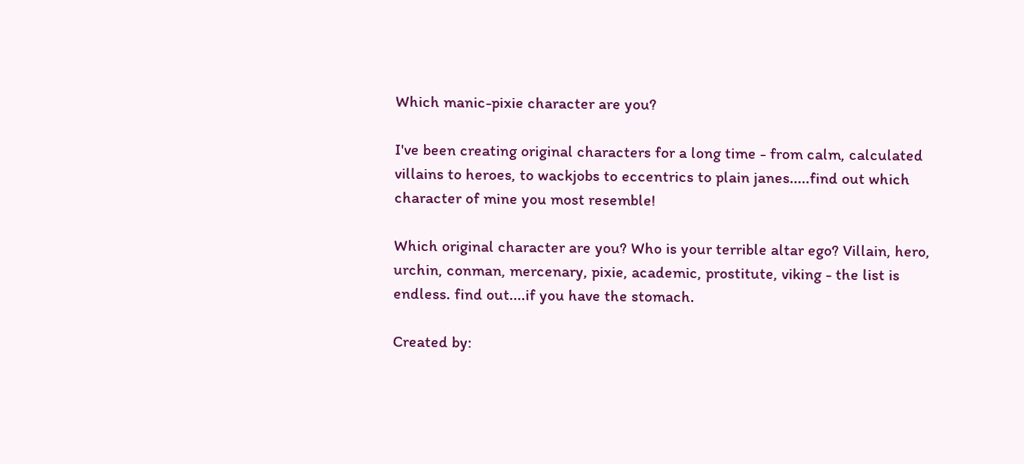Which manic-pixie character are you?

I've been creating original characters for a long time - from calm, calculated villains to heroes, to wackjobs to eccentrics to plain janes.....find out which character of mine you most resemble!

Which original character are you? Who is your terrible altar ego? Villain, hero, urchin, conman, mercenary, pixie, academic, prostitute, viking - the list is endless. find out....if you have the stomach.

Created by: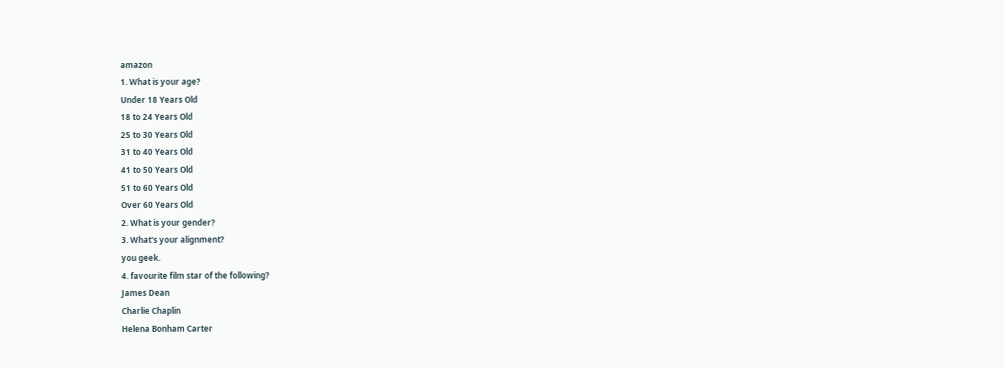amazon
1. What is your age?
Under 18 Years Old
18 to 24 Years Old
25 to 30 Years Old
31 to 40 Years Old
41 to 50 Years Old
51 to 60 Years Old
Over 60 Years Old
2. What is your gender?
3. What's your alignment?
you geek.
4. favourite film star of the following?
James Dean
Charlie Chaplin
Helena Bonham Carter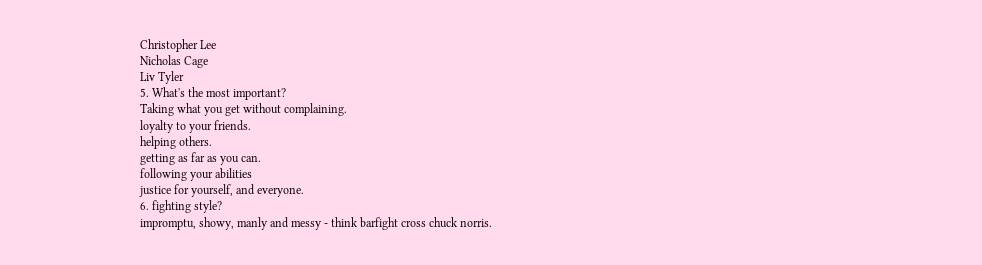Christopher Lee
Nicholas Cage
Liv Tyler
5. What's the most important?
Taking what you get without complaining.
loyalty to your friends.
helping others.
getting as far as you can.
following your abilities
justice for yourself, and everyone.
6. fighting style?
impromptu, showy, manly and messy - think barfight cross chuck norris.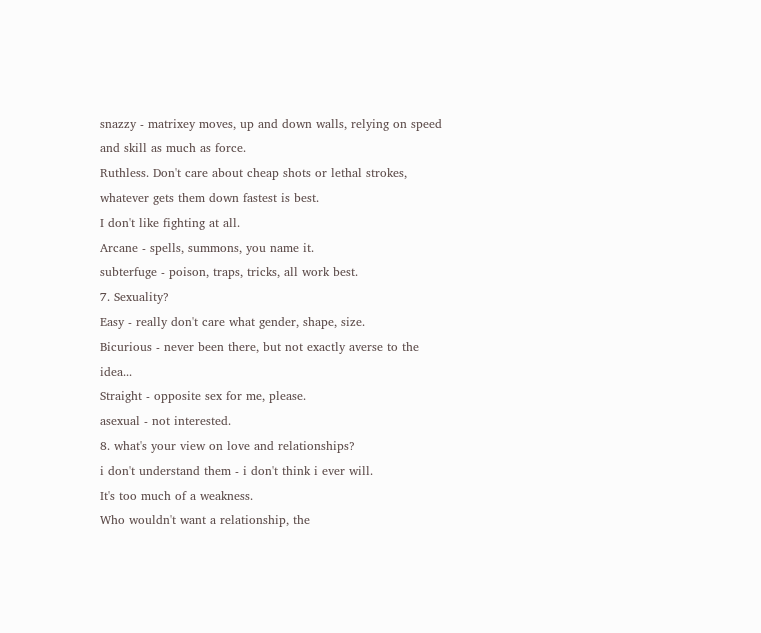snazzy - matrixey moves, up and down walls, relying on speed and skill as much as force.
Ruthless. Don't care about cheap shots or lethal strokes, whatever gets them down fastest is best.
I don't like fighting at all.
Arcane - spells, summons, you name it.
subterfuge - poison, traps, tricks, all work best.
7. Sexuality?
Easy - really don't care what gender, shape, size.
Bicurious - never been there, but not exactly averse to the idea...
Straight - opposite sex for me, please.
asexual - not interested.
8. what's your view on love and relationships?
i don't understand them - i don't think i ever will.
It's too much of a weakness.
Who wouldn't want a relationship, the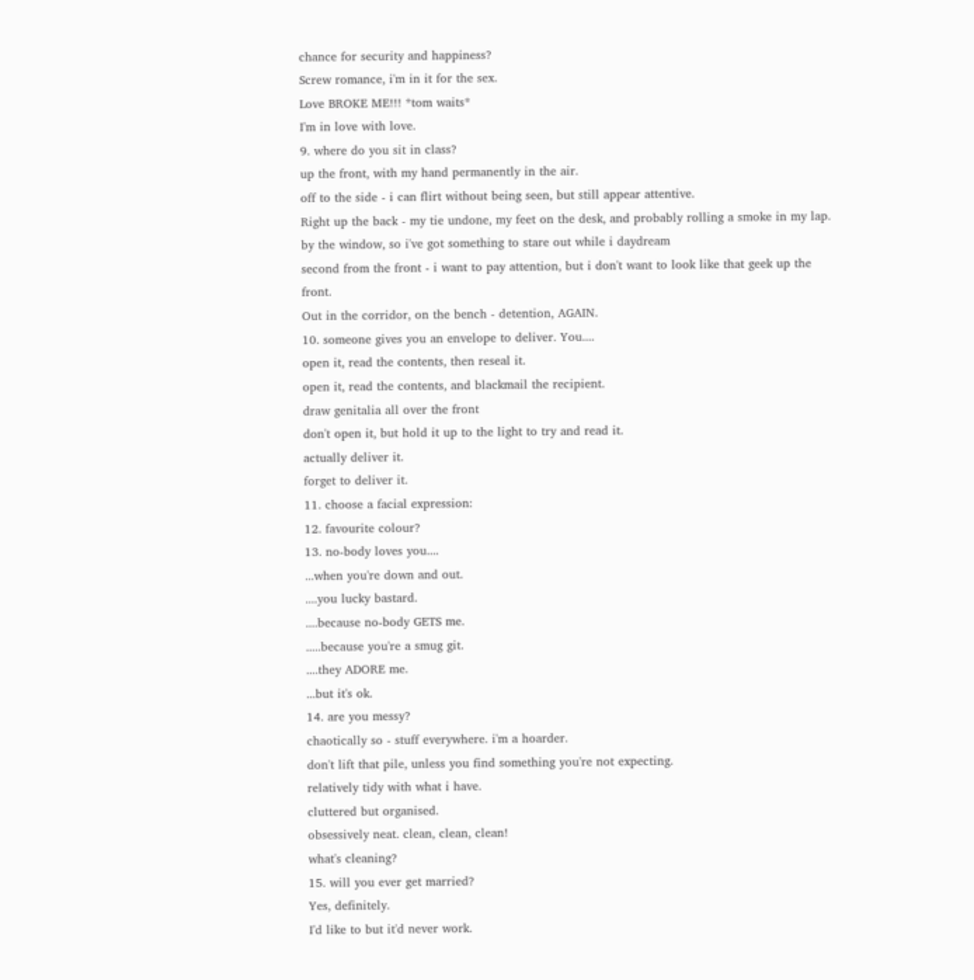chance for security and happiness?
Screw romance, i'm in it for the sex.
Love BROKE ME!!! *tom waits*
I'm in love with love.
9. where do you sit in class?
up the front, with my hand permanently in the air.
off to the side - i can flirt without being seen, but still appear attentive.
Right up the back - my tie undone, my feet on the desk, and probably rolling a smoke in my lap.
by the window, so i've got something to stare out while i daydream
second from the front - i want to pay attention, but i don't want to look like that geek up the front.
Out in the corridor, on the bench - detention, AGAIN.
10. someone gives you an envelope to deliver. You....
open it, read the contents, then reseal it.
open it, read the contents, and blackmail the recipient.
draw genitalia all over the front
don't open it, but hold it up to the light to try and read it.
actually deliver it.
forget to deliver it.
11. choose a facial expression:
12. favourite colour?
13. no-body loves you....
...when you're down and out.
....you lucky bastard.
....because no-body GETS me.
.....because you're a smug git.
....they ADORE me.
...but it's ok.
14. are you messy?
chaotically so - stuff everywhere. i'm a hoarder.
don't lift that pile, unless you find something you're not expecting.
relatively tidy with what i have.
cluttered but organised.
obsessively neat. clean, clean, clean!
what's cleaning?
15. will you ever get married?
Yes, definitely.
I'd like to but it'd never work.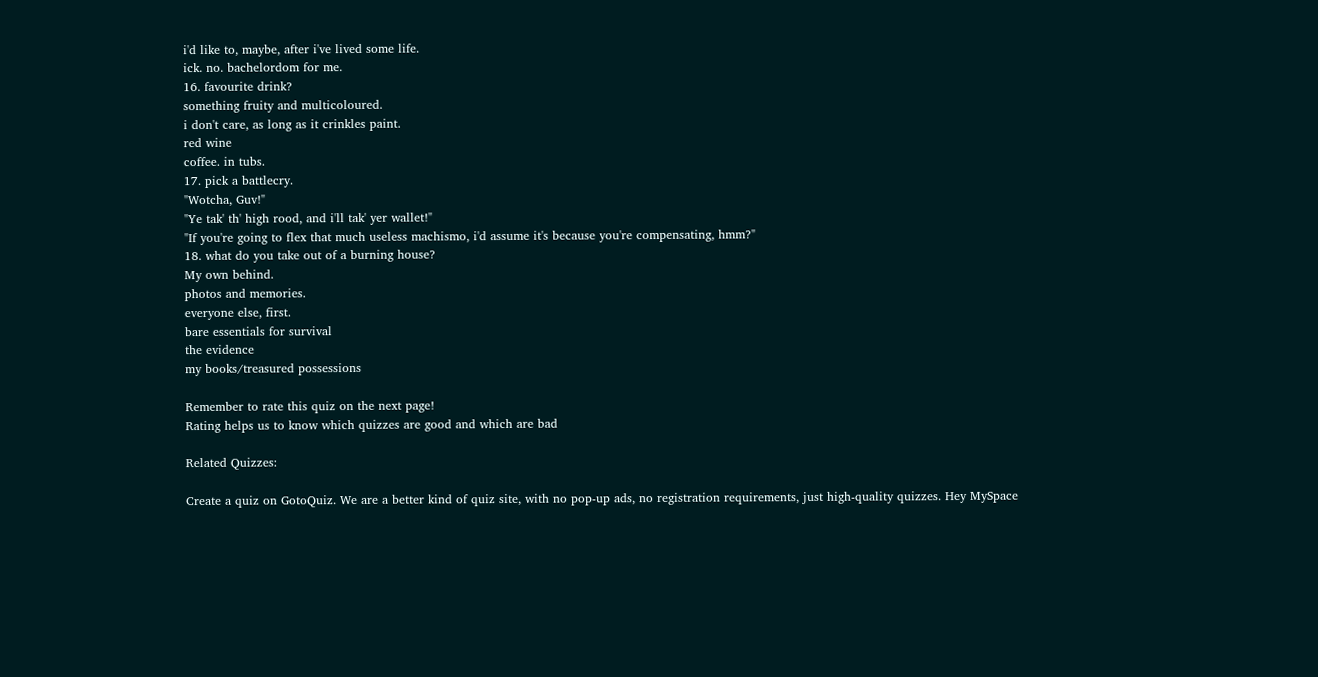i'd like to, maybe, after i've lived some life.
ick. no. bachelordom for me.
16. favourite drink?
something fruity and multicoloured.
i don't care, as long as it crinkles paint.
red wine
coffee. in tubs.
17. pick a battlecry.
"Wotcha, Guv!"
"Ye tak' th' high rood, and i'll tak' yer wallet!"
"If you're going to flex that much useless machismo, i'd assume it's because you're compensating, hmm?"
18. what do you take out of a burning house?
My own behind.
photos and memories.
everyone else, first.
bare essentials for survival
the evidence
my books/treasured possessions

Remember to rate this quiz on the next page!
Rating helps us to know which quizzes are good and which are bad

Related Quizzes:

Create a quiz on GotoQuiz. We are a better kind of quiz site, with no pop-up ads, no registration requirements, just high-quality quizzes. Hey MySpace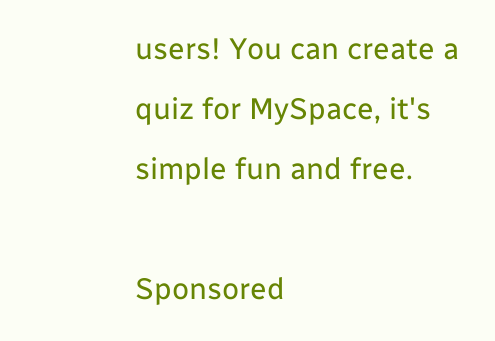users! You can create a quiz for MySpace, it's simple fun and free.

Sponsored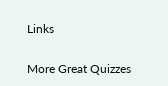Links

More Great Quizzes